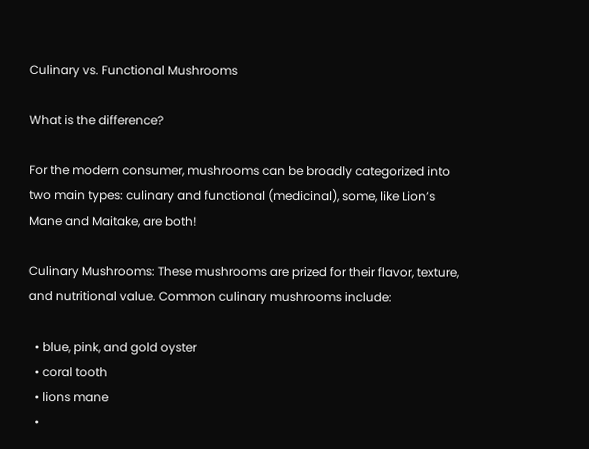Culinary vs. Functional Mushrooms

What is the difference?

For the modern consumer, mushrooms can be broadly categorized into two main types: culinary and functional (medicinal), some, like Lion’s Mane and Maitake, are both!

Culinary Mushrooms: These mushrooms are prized for their flavor, texture, and nutritional value. Common culinary mushrooms include:

  • blue, pink, and gold oyster
  • coral tooth
  • lions mane
  •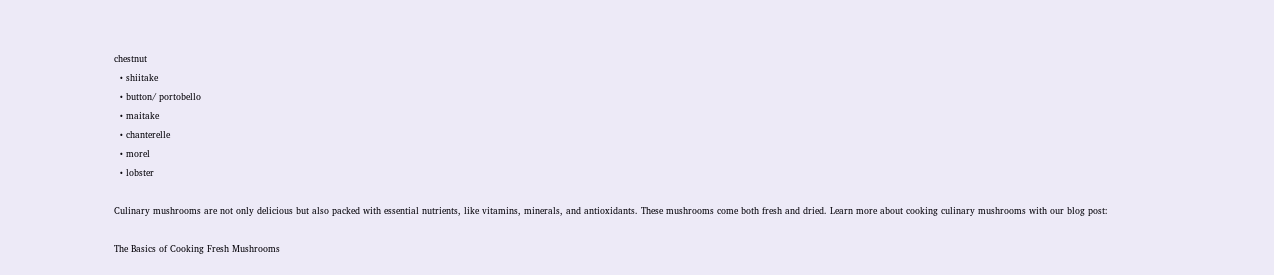chestnut
  • shiitake
  • button/ portobello
  • maitake
  • chanterelle
  • morel
  • lobster

Culinary mushrooms are not only delicious but also packed with essential nutrients, like vitamins, minerals, and antioxidants. These mushrooms come both fresh and dried. Learn more about cooking culinary mushrooms with our blog post:

The Basics of Cooking Fresh Mushrooms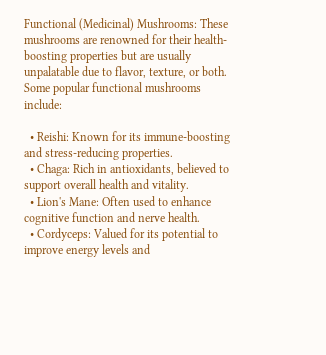Functional (Medicinal) Mushrooms: These mushrooms are renowned for their health-boosting properties but are usually unpalatable due to flavor, texture, or both. Some popular functional mushrooms include:

  • Reishi: Known for its immune-boosting and stress-reducing properties.
  • Chaga: Rich in antioxidants, believed to support overall health and vitality.
  • Lion's Mane: Often used to enhance cognitive function and nerve health.
  • Cordyceps: Valued for its potential to improve energy levels and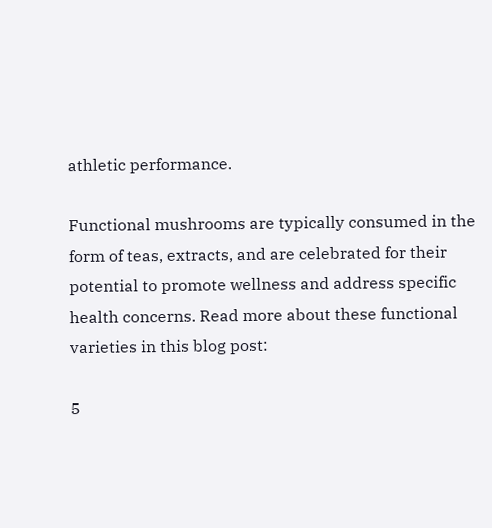athletic performance.

Functional mushrooms are typically consumed in the form of teas, extracts, and are celebrated for their potential to promote wellness and address specific health concerns. Read more about these functional varieties in this blog post:

5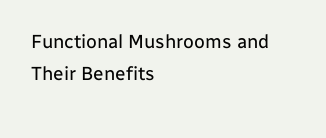Functional Mushrooms and Their Benefits